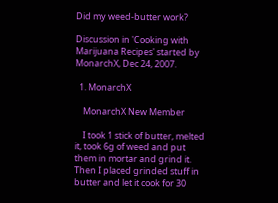Did my weed-butter work?

Discussion in 'Cooking with Marijuana Recipes' started by MonarchX, Dec 24, 2007.

  1. MonarchX

    MonarchX New Member

    I took 1 stick of butter, melted it, took 6g of weed and put them in mortar and grind it. Then I placed grinded stuff in butter and let it cook for 30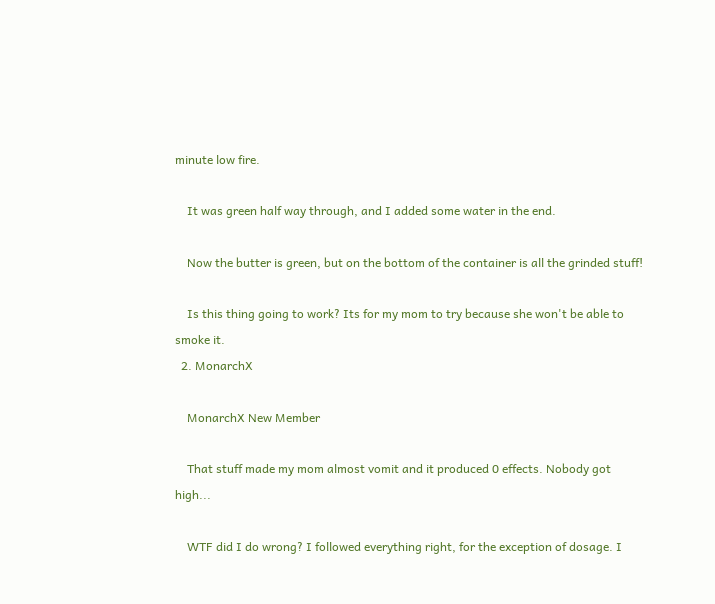minute low fire.

    It was green half way through, and I added some water in the end.

    Now the butter is green, but on the bottom of the container is all the grinded stuff!

    Is this thing going to work? Its for my mom to try because she won't be able to smoke it.
  2. MonarchX

    MonarchX New Member

    That stuff made my mom almost vomit and it produced 0 effects. Nobody got high...

    WTF did I do wrong? I followed everything right, for the exception of dosage. I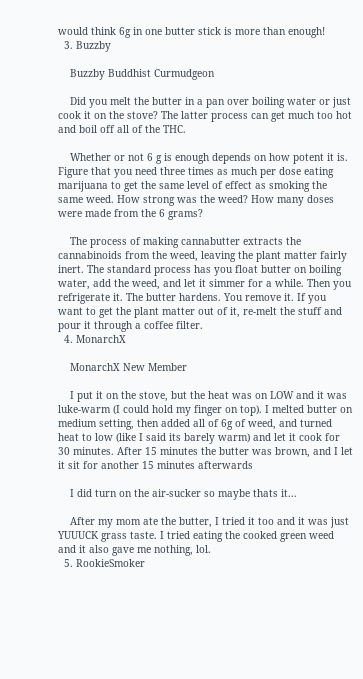would think 6g in one butter stick is more than enough!
  3. Buzzby

    Buzzby Buddhist Curmudgeon

    Did you melt the butter in a pan over boiling water or just cook it on the stove? The latter process can get much too hot and boil off all of the THC.

    Whether or not 6 g is enough depends on how potent it is. Figure that you need three times as much per dose eating marijuana to get the same level of effect as smoking the same weed. How strong was the weed? How many doses were made from the 6 grams?

    The process of making cannabutter extracts the cannabinoids from the weed, leaving the plant matter fairly inert. The standard process has you float butter on boiling water, add the weed, and let it simmer for a while. Then you refrigerate it. The butter hardens. You remove it. If you want to get the plant matter out of it, re-melt the stuff and pour it through a coffee filter.
  4. MonarchX

    MonarchX New Member

    I put it on the stove, but the heat was on LOW and it was luke-warm (I could hold my finger on top). I melted butter on medium setting, then added all of 6g of weed, and turned heat to low (like I said its barely warm) and let it cook for 30 minutes. After 15 minutes the butter was brown, and I let it sit for another 15 minutes afterwards

    I did turn on the air-sucker so maybe thats it...

    After my mom ate the butter, I tried it too and it was just YUUUCK grass taste. I tried eating the cooked green weed and it also gave me nothing, lol.
  5. RookieSmoker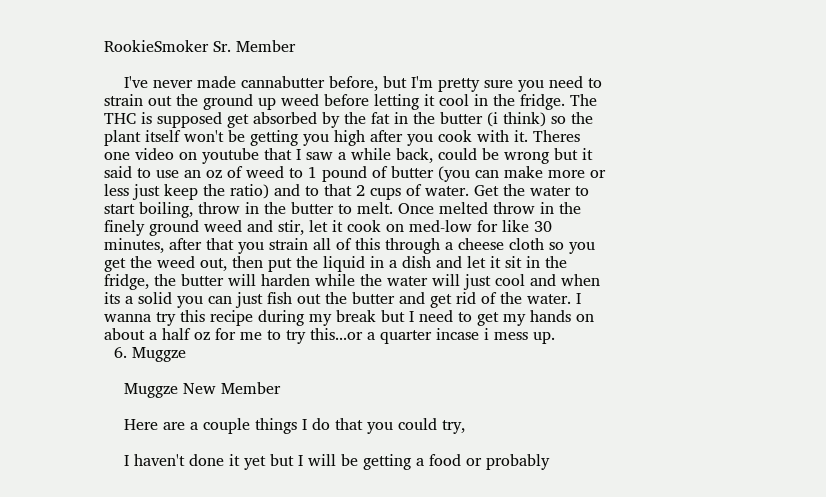RookieSmoker Sr. Member

    I've never made cannabutter before, but I'm pretty sure you need to strain out the ground up weed before letting it cool in the fridge. The THC is supposed get absorbed by the fat in the butter (i think) so the plant itself won't be getting you high after you cook with it. Theres one video on youtube that I saw a while back, could be wrong but it said to use an oz of weed to 1 pound of butter (you can make more or less just keep the ratio) and to that 2 cups of water. Get the water to start boiling, throw in the butter to melt. Once melted throw in the finely ground weed and stir, let it cook on med-low for like 30 minutes, after that you strain all of this through a cheese cloth so you get the weed out, then put the liquid in a dish and let it sit in the fridge, the butter will harden while the water will just cool and when its a solid you can just fish out the butter and get rid of the water. I wanna try this recipe during my break but I need to get my hands on about a half oz for me to try this...or a quarter incase i mess up.
  6. Muggze

    Muggze New Member

    Here are a couple things I do that you could try,

    I haven't done it yet but I will be getting a food or probably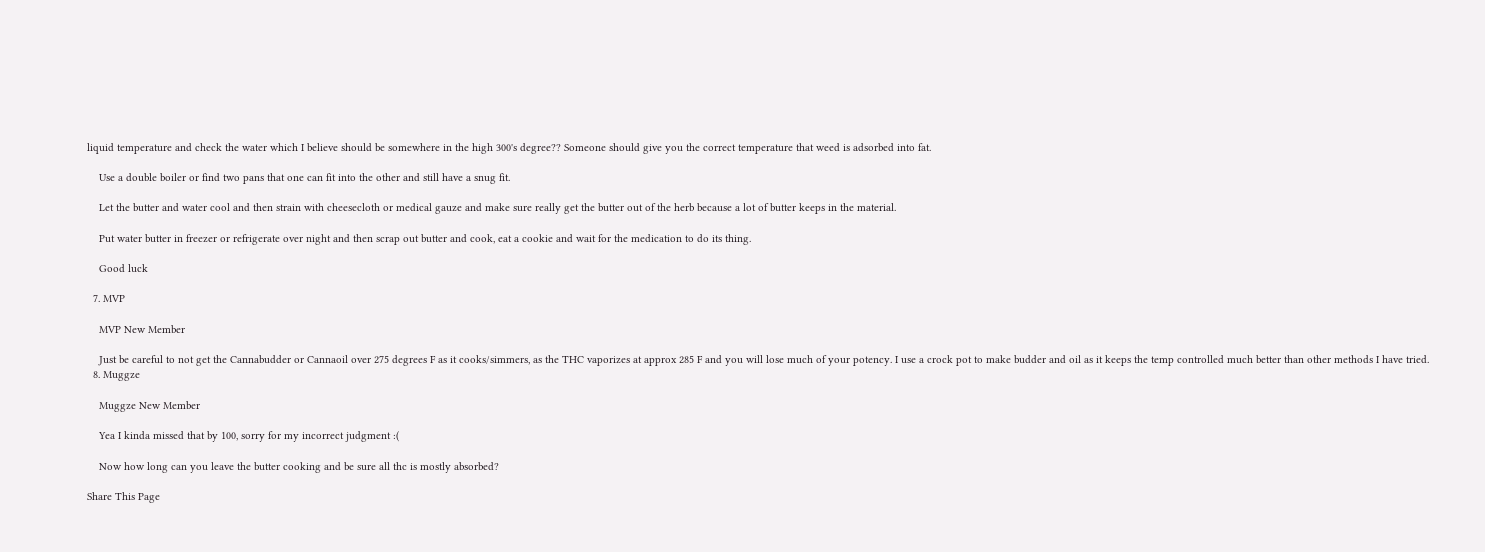liquid temperature and check the water which I believe should be somewhere in the high 300's degree?? Someone should give you the correct temperature that weed is adsorbed into fat.

    Use a double boiler or find two pans that one can fit into the other and still have a snug fit.

    Let the butter and water cool and then strain with cheesecloth or medical gauze and make sure really get the butter out of the herb because a lot of butter keeps in the material.

    Put water butter in freezer or refrigerate over night and then scrap out butter and cook, eat a cookie and wait for the medication to do its thing.

    Good luck

  7. MVP

    MVP New Member

    Just be careful to not get the Cannabudder or Cannaoil over 275 degrees F as it cooks/simmers, as the THC vaporizes at approx 285 F and you will lose much of your potency. I use a crock pot to make budder and oil as it keeps the temp controlled much better than other methods I have tried.
  8. Muggze

    Muggze New Member

    Yea I kinda missed that by 100, sorry for my incorrect judgment :(

    Now how long can you leave the butter cooking and be sure all thc is mostly absorbed?

Share This Page